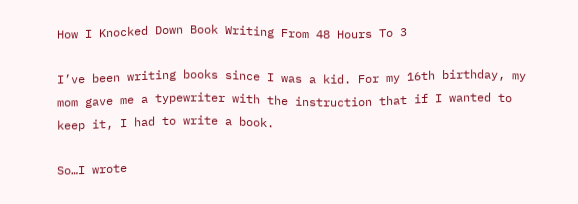How I Knocked Down Book Writing From 48 Hours To 3

I’ve been writing books since I was a kid. For my 16th birthday, my mom gave me a typewriter with the instruction that if I wanted to keep it, I had to write a book.

So…I wrote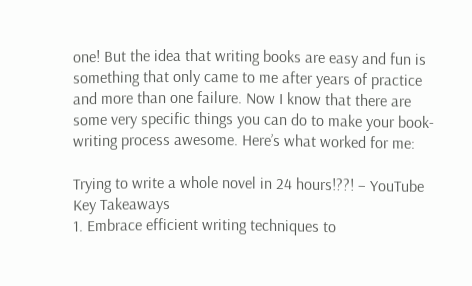one! But the idea that writing books are easy and fun is something that only came to me after years of practice and more than one failure. Now I know that there are some very specific things you can do to make your book-writing process awesome. Here’s what worked for me:

Trying to write a whole novel in 24 hours!??! – YouTube
Key Takeaways
1. Embrace efficient writing techniques to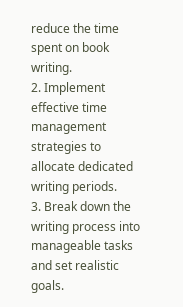reduce the time spent on book writing.
2. Implement effective time management strategies to allocate dedicated writing periods.
3. Break down the writing process into manageable tasks and set realistic goals.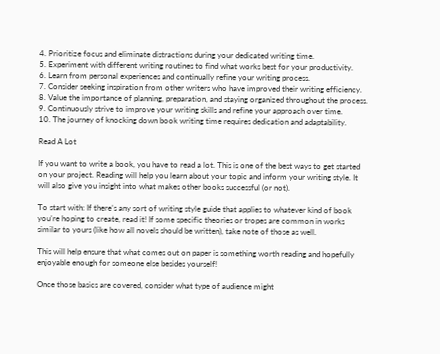4. Prioritize focus and eliminate distractions during your dedicated writing time.
5. Experiment with different writing routines to find what works best for your productivity.
6. Learn from personal experiences and continually refine your writing process.
7. Consider seeking inspiration from other writers who have improved their writing efficiency.
8. Value the importance of planning, preparation, and staying organized throughout the process.
9. Continuously strive to improve your writing skills and refine your approach over time.
10. The journey of knocking down book writing time requires dedication and adaptability.

Read A Lot

If you want to write a book, you have to read a lot. This is one of the best ways to get started on your project. Reading will help you learn about your topic and inform your writing style. It will also give you insight into what makes other books successful (or not).

To start with: If there’s any sort of writing style guide that applies to whatever kind of book you’re hoping to create, read it! If some specific theories or tropes are common in works similar to yours (like how all novels should be written), take note of those as well.

This will help ensure that what comes out on paper is something worth reading and hopefully enjoyable enough for someone else besides yourself!

Once those basics are covered, consider what type of audience might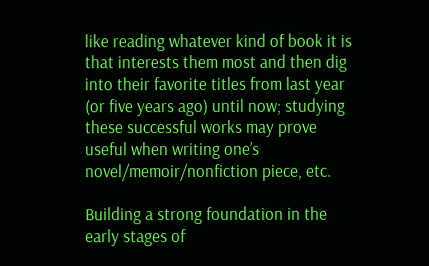like reading whatever kind of book it is that interests them most and then dig into their favorite titles from last year (or five years ago) until now; studying these successful works may prove useful when writing one’s novel/memoir/nonfiction piece, etc.

Building a strong foundation in the early stages of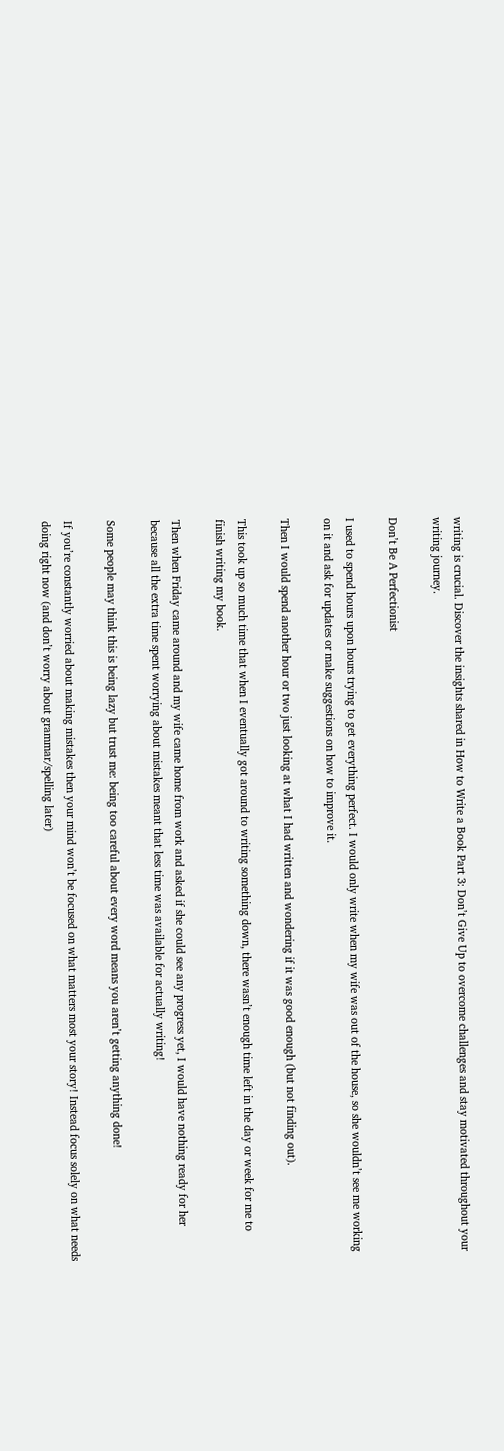writing is crucial. Discover the insights shared in How to Write a Book Part 3: Don’t Give Up to overcome challenges and stay motivated throughout your writing journey.

Don’t Be A Perfectionist

I used to spend hours upon hours trying to get everything perfect. I would only write when my wife was out of the house, so she wouldn’t see me working on it and ask for updates or make suggestions on how to improve it.

Then I would spend another hour or two just looking at what I had written and wondering if it was good enough (but not finding out).

This took up so much time that when I eventually got around to writing something down, there wasn’t enough time left in the day or week for me to finish writing my book.

Then when Friday came around and my wife came home from work and asked if she could see any progress yet, I would have nothing ready for her because all the extra time spent worrying about mistakes meant that less time was available for actually writing!

Some people may think this is being lazy but trust me: being too careful about every word means you aren’t getting anything done!

If you’re constantly worried about making mistakes then your mind won’t be focused on what matters most your story! Instead focus solely on what needs doing right now (and don’t worry about grammar/spelling later)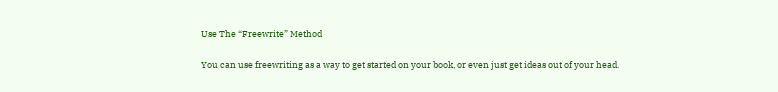Use The “Freewrite” Method

You can use freewriting as a way to get started on your book, or even just get ideas out of your head.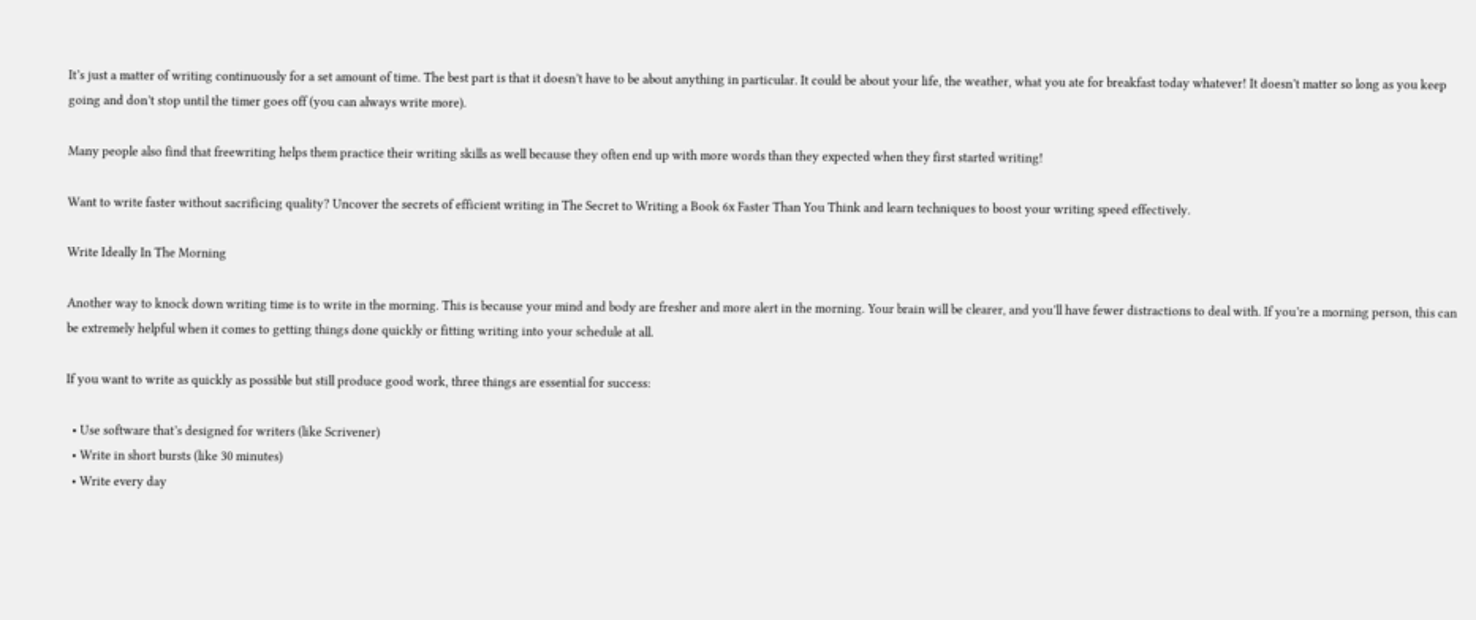It’s just a matter of writing continuously for a set amount of time. The best part is that it doesn’t have to be about anything in particular. It could be about your life, the weather, what you ate for breakfast today whatever! It doesn’t matter so long as you keep going and don’t stop until the timer goes off (you can always write more).

Many people also find that freewriting helps them practice their writing skills as well because they often end up with more words than they expected when they first started writing!

Want to write faster without sacrificing quality? Uncover the secrets of efficient writing in The Secret to Writing a Book 6x Faster Than You Think and learn techniques to boost your writing speed effectively.

Write Ideally In The Morning

Another way to knock down writing time is to write in the morning. This is because your mind and body are fresher and more alert in the morning. Your brain will be clearer, and you’ll have fewer distractions to deal with. If you’re a morning person, this can be extremely helpful when it comes to getting things done quickly or fitting writing into your schedule at all.

If you want to write as quickly as possible but still produce good work, three things are essential for success:

  • Use software that’s designed for writers (like Scrivener)
  • Write in short bursts (like 30 minutes)
  • Write every day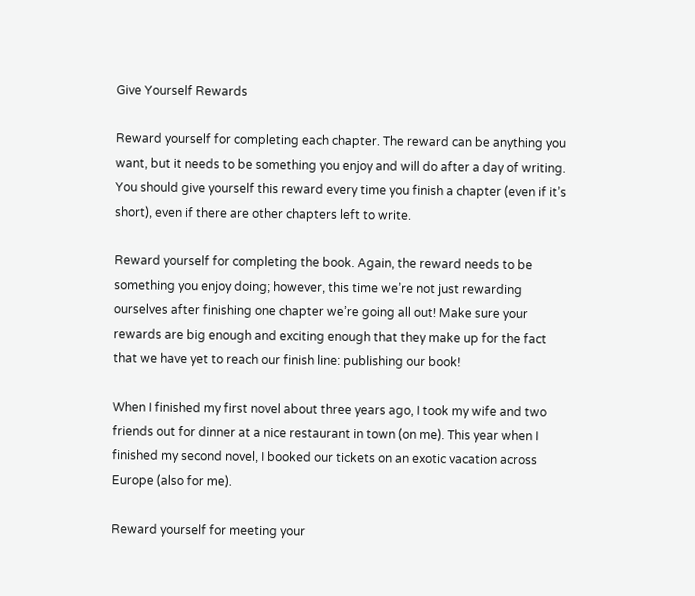Give Yourself Rewards

Reward yourself for completing each chapter. The reward can be anything you want, but it needs to be something you enjoy and will do after a day of writing. You should give yourself this reward every time you finish a chapter (even if it’s short), even if there are other chapters left to write.

Reward yourself for completing the book. Again, the reward needs to be something you enjoy doing; however, this time we’re not just rewarding ourselves after finishing one chapter we’re going all out! Make sure your rewards are big enough and exciting enough that they make up for the fact that we have yet to reach our finish line: publishing our book!

When I finished my first novel about three years ago, I took my wife and two friends out for dinner at a nice restaurant in town (on me). This year when I finished my second novel, I booked our tickets on an exotic vacation across Europe (also for me).

Reward yourself for meeting your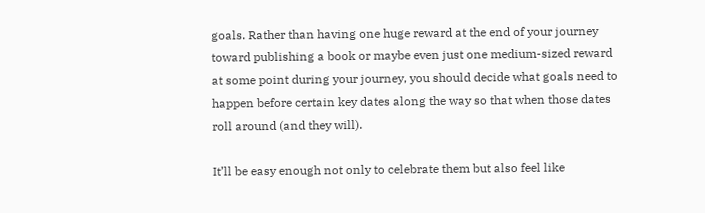goals. Rather than having one huge reward at the end of your journey toward publishing a book or maybe even just one medium-sized reward at some point during your journey, you should decide what goals need to happen before certain key dates along the way so that when those dates roll around (and they will).

It’ll be easy enough not only to celebrate them but also feel like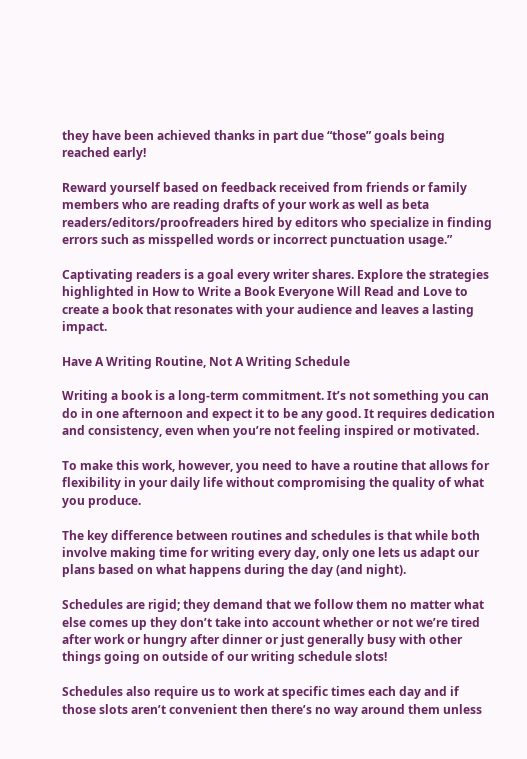they have been achieved thanks in part due “those” goals being reached early!

Reward yourself based on feedback received from friends or family members who are reading drafts of your work as well as beta readers/editors/proofreaders hired by editors who specialize in finding errors such as misspelled words or incorrect punctuation usage.”

Captivating readers is a goal every writer shares. Explore the strategies highlighted in How to Write a Book Everyone Will Read and Love to create a book that resonates with your audience and leaves a lasting impact.

Have A Writing Routine, Not A Writing Schedule

Writing a book is a long-term commitment. It’s not something you can do in one afternoon and expect it to be any good. It requires dedication and consistency, even when you’re not feeling inspired or motivated.

To make this work, however, you need to have a routine that allows for flexibility in your daily life without compromising the quality of what you produce.

The key difference between routines and schedules is that while both involve making time for writing every day, only one lets us adapt our plans based on what happens during the day (and night).

Schedules are rigid; they demand that we follow them no matter what else comes up they don’t take into account whether or not we’re tired after work or hungry after dinner or just generally busy with other things going on outside of our writing schedule slots!

Schedules also require us to work at specific times each day and if those slots aren’t convenient then there’s no way around them unless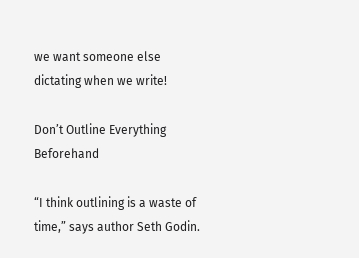we want someone else dictating when we write!

Don’t Outline Everything Beforehand

“I think outlining is a waste of time,” says author Seth Godin.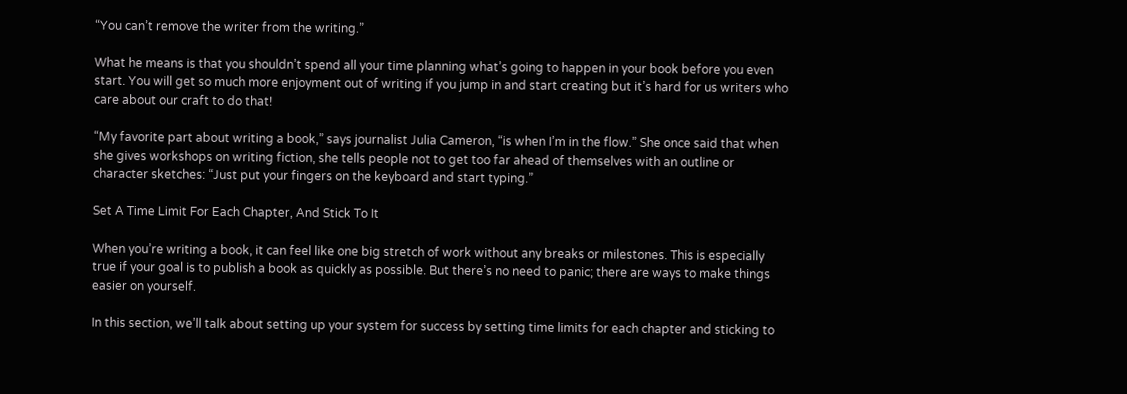“You can’t remove the writer from the writing.”

What he means is that you shouldn’t spend all your time planning what’s going to happen in your book before you even start. You will get so much more enjoyment out of writing if you jump in and start creating but it’s hard for us writers who care about our craft to do that!

“My favorite part about writing a book,” says journalist Julia Cameron, “is when I’m in the flow.” She once said that when she gives workshops on writing fiction, she tells people not to get too far ahead of themselves with an outline or character sketches: “Just put your fingers on the keyboard and start typing.”

Set A Time Limit For Each Chapter, And Stick To It

When you’re writing a book, it can feel like one big stretch of work without any breaks or milestones. This is especially true if your goal is to publish a book as quickly as possible. But there’s no need to panic; there are ways to make things easier on yourself.

In this section, we’ll talk about setting up your system for success by setting time limits for each chapter and sticking to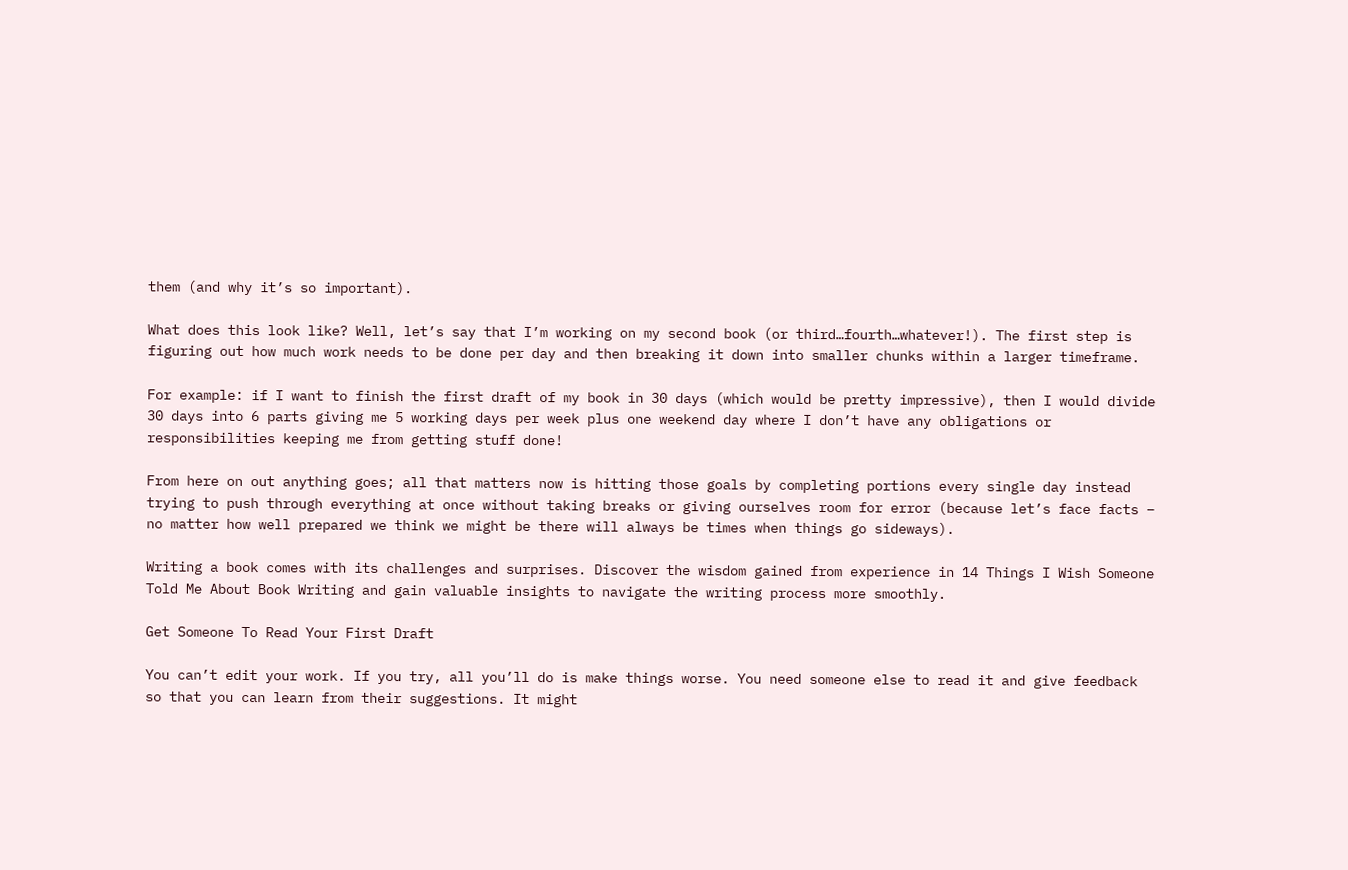them (and why it’s so important).

What does this look like? Well, let’s say that I’m working on my second book (or third…fourth…whatever!). The first step is figuring out how much work needs to be done per day and then breaking it down into smaller chunks within a larger timeframe.

For example: if I want to finish the first draft of my book in 30 days (which would be pretty impressive), then I would divide 30 days into 6 parts giving me 5 working days per week plus one weekend day where I don’t have any obligations or responsibilities keeping me from getting stuff done!

From here on out anything goes; all that matters now is hitting those goals by completing portions every single day instead trying to push through everything at once without taking breaks or giving ourselves room for error (because let’s face facts – no matter how well prepared we think we might be there will always be times when things go sideways).

Writing a book comes with its challenges and surprises. Discover the wisdom gained from experience in 14 Things I Wish Someone Told Me About Book Writing and gain valuable insights to navigate the writing process more smoothly.

Get Someone To Read Your First Draft

You can’t edit your work. If you try, all you’ll do is make things worse. You need someone else to read it and give feedback so that you can learn from their suggestions. It might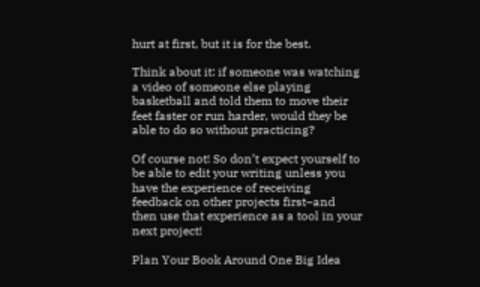hurt at first, but it is for the best.

Think about it: if someone was watching a video of someone else playing basketball and told them to move their feet faster or run harder, would they be able to do so without practicing?

Of course not! So don’t expect yourself to be able to edit your writing unless you have the experience of receiving feedback on other projects first–and then use that experience as a tool in your next project!

Plan Your Book Around One Big Idea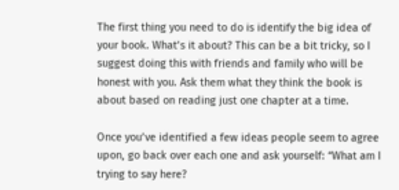The first thing you need to do is identify the big idea of your book. What’s it about? This can be a bit tricky, so I suggest doing this with friends and family who will be honest with you. Ask them what they think the book is about based on reading just one chapter at a time.

Once you’ve identified a few ideas people seem to agree upon, go back over each one and ask yourself: “What am I trying to say here?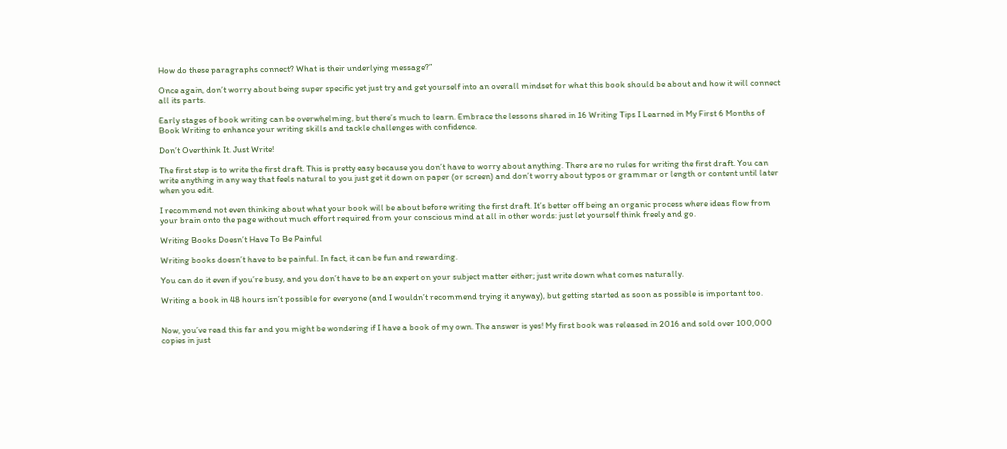How do these paragraphs connect? What is their underlying message?”

Once again, don’t worry about being super specific yet just try and get yourself into an overall mindset for what this book should be about and how it will connect all its parts.

Early stages of book writing can be overwhelming, but there’s much to learn. Embrace the lessons shared in 16 Writing Tips I Learned in My First 6 Months of Book Writing to enhance your writing skills and tackle challenges with confidence.

Don’t Overthink It. Just Write!

The first step is to write the first draft. This is pretty easy because you don’t have to worry about anything. There are no rules for writing the first draft. You can write anything in any way that feels natural to you just get it down on paper (or screen) and don’t worry about typos or grammar or length or content until later when you edit.

I recommend not even thinking about what your book will be about before writing the first draft. It’s better off being an organic process where ideas flow from your brain onto the page without much effort required from your conscious mind at all in other words: just let yourself think freely and go.

Writing Books Doesn’t Have To Be Painful

Writing books doesn’t have to be painful. In fact, it can be fun and rewarding.

You can do it even if you’re busy, and you don’t have to be an expert on your subject matter either; just write down what comes naturally.

Writing a book in 48 hours isn’t possible for everyone (and I wouldn’t recommend trying it anyway), but getting started as soon as possible is important too.


Now, you’ve read this far and you might be wondering if I have a book of my own. The answer is yes! My first book was released in 2016 and sold over 100,000 copies in just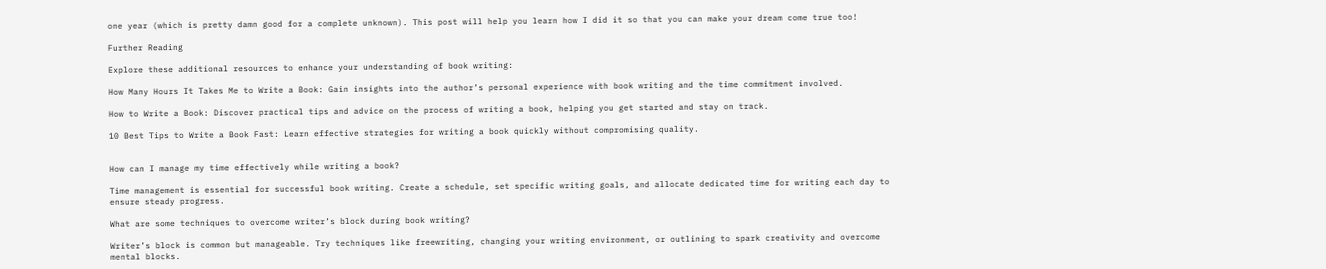one year (which is pretty damn good for a complete unknown). This post will help you learn how I did it so that you can make your dream come true too!

Further Reading

Explore these additional resources to enhance your understanding of book writing:

How Many Hours It Takes Me to Write a Book: Gain insights into the author’s personal experience with book writing and the time commitment involved.

How to Write a Book: Discover practical tips and advice on the process of writing a book, helping you get started and stay on track.

10 Best Tips to Write a Book Fast: Learn effective strategies for writing a book quickly without compromising quality.


How can I manage my time effectively while writing a book?

Time management is essential for successful book writing. Create a schedule, set specific writing goals, and allocate dedicated time for writing each day to ensure steady progress.

What are some techniques to overcome writer’s block during book writing?

Writer’s block is common but manageable. Try techniques like freewriting, changing your writing environment, or outlining to spark creativity and overcome mental blocks.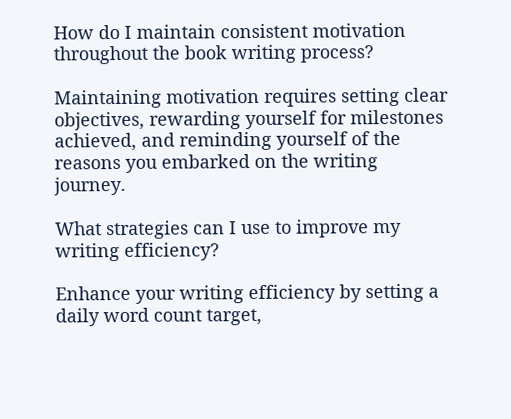How do I maintain consistent motivation throughout the book writing process?

Maintaining motivation requires setting clear objectives, rewarding yourself for milestones achieved, and reminding yourself of the reasons you embarked on the writing journey.

What strategies can I use to improve my writing efficiency?

Enhance your writing efficiency by setting a daily word count target,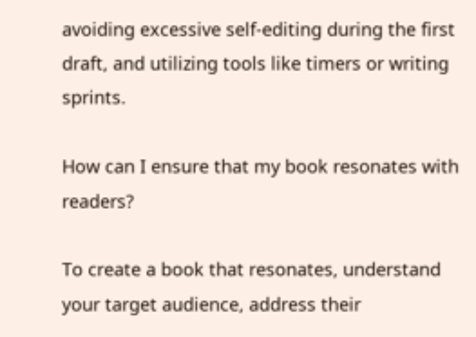avoiding excessive self-editing during the first draft, and utilizing tools like timers or writing sprints.

How can I ensure that my book resonates with readers?

To create a book that resonates, understand your target audience, address their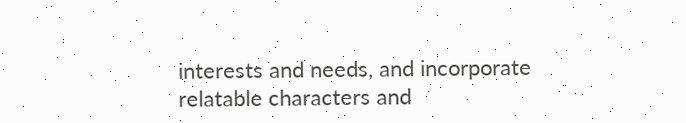interests and needs, and incorporate relatable characters and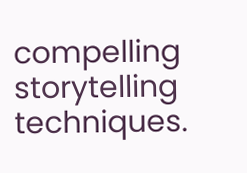compelling storytelling techniques.